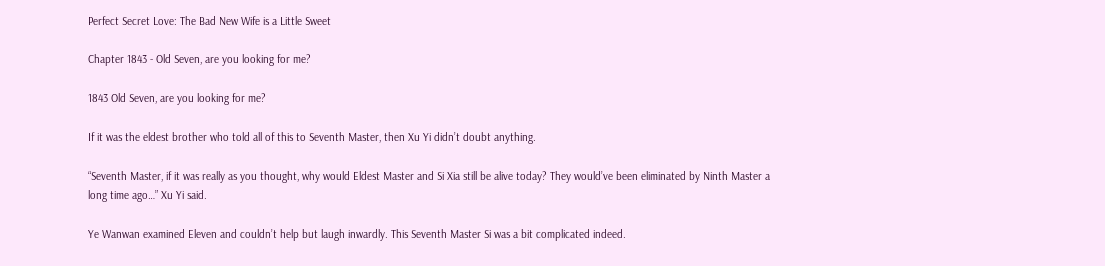Perfect Secret Love: The Bad New Wife is a Little Sweet

Chapter 1843 - Old Seven, are you looking for me?

1843 Old Seven, are you looking for me?

If it was the eldest brother who told all of this to Seventh Master, then Xu Yi didn’t doubt anything.

“Seventh Master, if it was really as you thought, why would Eldest Master and Si Xia still be alive today? They would’ve been eliminated by Ninth Master a long time ago…” Xu Yi said.

Ye Wanwan examined Eleven and couldn’t help but laugh inwardly. This Seventh Master Si was a bit complicated indeed.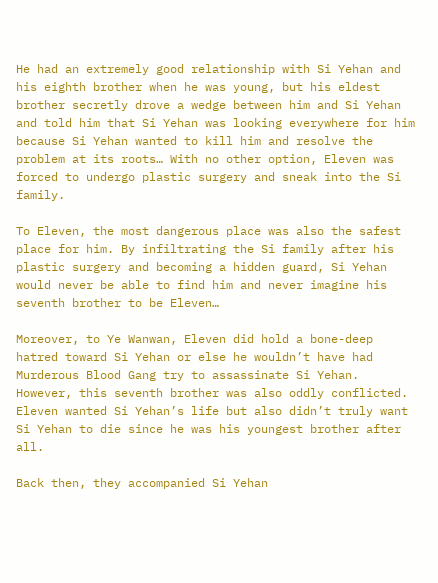He had an extremely good relationship with Si Yehan and his eighth brother when he was young, but his eldest brother secretly drove a wedge between him and Si Yehan and told him that Si Yehan was looking everywhere for him because Si Yehan wanted to kill him and resolve the problem at its roots… With no other option, Eleven was forced to undergo plastic surgery and sneak into the Si family.

To Eleven, the most dangerous place was also the safest place for him. By infiltrating the Si family after his plastic surgery and becoming a hidden guard, Si Yehan would never be able to find him and never imagine his seventh brother to be Eleven…

Moreover, to Ye Wanwan, Eleven did hold a bone-deep hatred toward Si Yehan or else he wouldn’t have had Murderous Blood Gang try to assassinate Si Yehan. However, this seventh brother was also oddly conflicted. Eleven wanted Si Yehan’s life but also didn’t truly want Si Yehan to die since he was his youngest brother after all.

Back then, they accompanied Si Yehan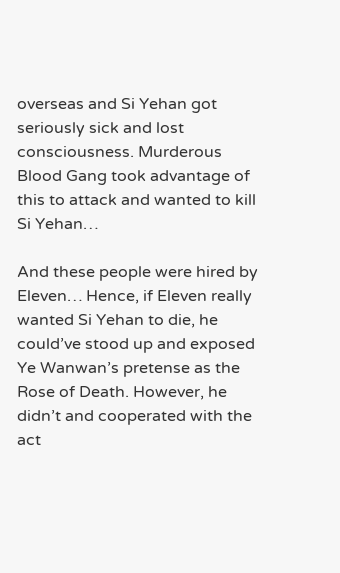overseas and Si Yehan got seriously sick and lost consciousness. Murderous Blood Gang took advantage of this to attack and wanted to kill Si Yehan…

And these people were hired by Eleven… Hence, if Eleven really wanted Si Yehan to die, he could’ve stood up and exposed Ye Wanwan’s pretense as the Rose of Death. However, he didn’t and cooperated with the act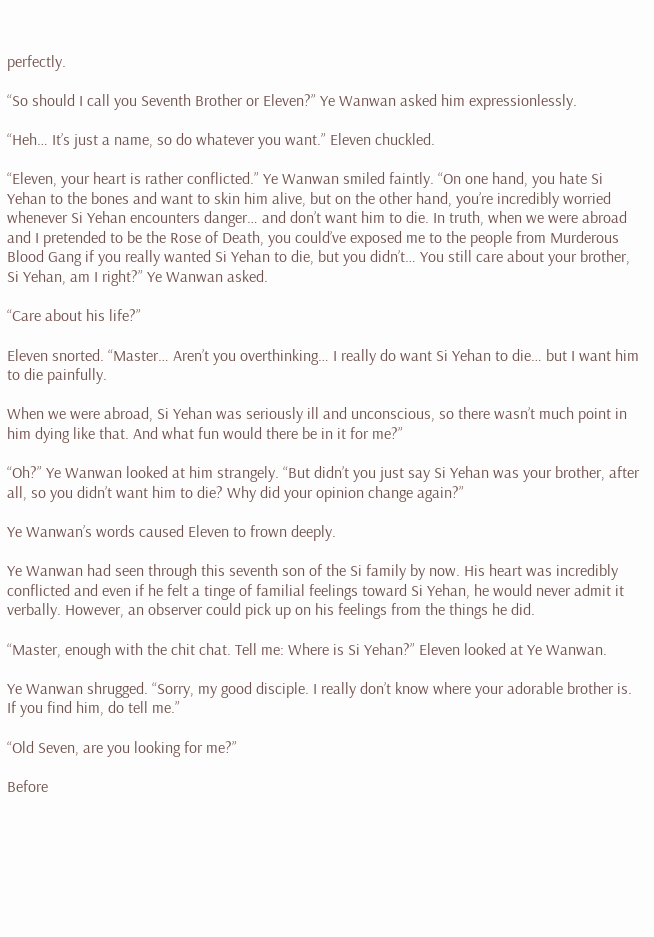perfectly.

“So should I call you Seventh Brother or Eleven?” Ye Wanwan asked him expressionlessly.

“Heh… It’s just a name, so do whatever you want.” Eleven chuckled.

“Eleven, your heart is rather conflicted.” Ye Wanwan smiled faintly. “On one hand, you hate Si Yehan to the bones and want to skin him alive, but on the other hand, you’re incredibly worried whenever Si Yehan encounters danger… and don’t want him to die. In truth, when we were abroad and I pretended to be the Rose of Death, you could’ve exposed me to the people from Murderous Blood Gang if you really wanted Si Yehan to die, but you didn’t… You still care about your brother, Si Yehan, am I right?” Ye Wanwan asked.

“Care about his life?”

Eleven snorted. “Master… Aren’t you overthinking… I really do want Si Yehan to die… but I want him to die painfully.

When we were abroad, Si Yehan was seriously ill and unconscious, so there wasn’t much point in him dying like that. And what fun would there be in it for me?”

“Oh?” Ye Wanwan looked at him strangely. “But didn’t you just say Si Yehan was your brother, after all, so you didn’t want him to die? Why did your opinion change again?”

Ye Wanwan’s words caused Eleven to frown deeply.

Ye Wanwan had seen through this seventh son of the Si family by now. His heart was incredibly conflicted and even if he felt a tinge of familial feelings toward Si Yehan, he would never admit it verbally. However, an observer could pick up on his feelings from the things he did.

“Master, enough with the chit chat. Tell me: Where is Si Yehan?” Eleven looked at Ye Wanwan.

Ye Wanwan shrugged. “Sorry, my good disciple. I really don’t know where your adorable brother is. If you find him, do tell me.”

“Old Seven, are you looking for me?”

Before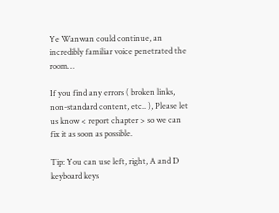Ye Wanwan could continue, an incredibly familiar voice penetrated the room…

If you find any errors ( broken links, non-standard content, etc.. ), Please let us know < report chapter > so we can fix it as soon as possible.

Tip: You can use left, right, A and D keyboard keys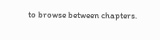to browse between chapters.